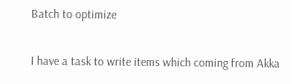Batch to optimize

I have a task to write items which coming from Akka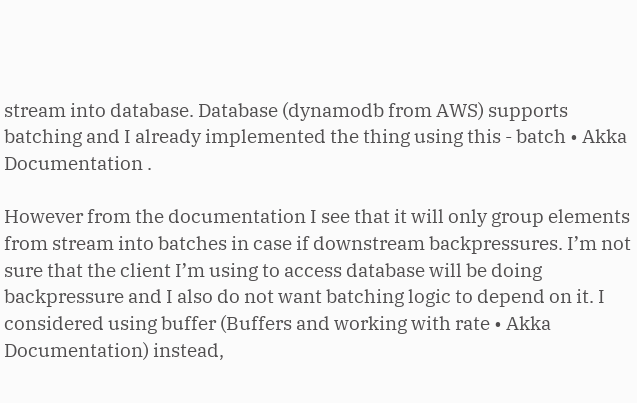stream into database. Database (dynamodb from AWS) supports batching and I already implemented the thing using this - batch • Akka Documentation .

However from the documentation I see that it will only group elements from stream into batches in case if downstream backpressures. I’m not sure that the client I’m using to access database will be doing backpressure and I also do not want batching logic to depend on it. I considered using buffer (Buffers and working with rate • Akka Documentation) instead,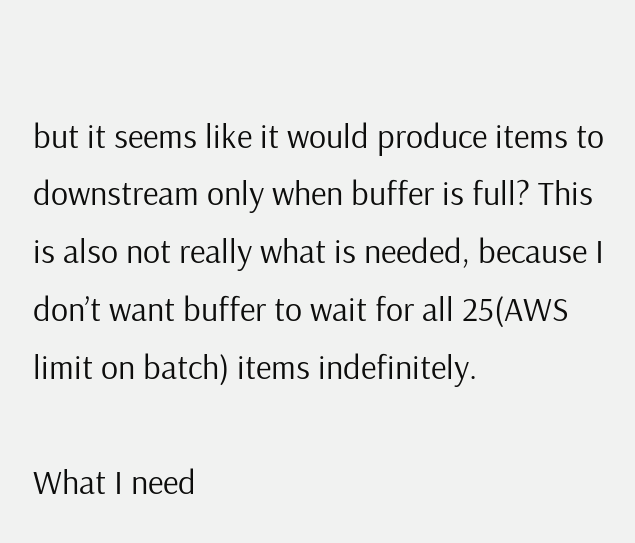but it seems like it would produce items to downstream only when buffer is full? This is also not really what is needed, because I don’t want buffer to wait for all 25(AWS limit on batch) items indefinitely.

What I need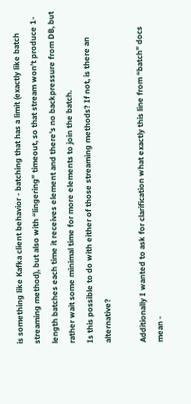is something like Kafka client behavior - batching that has a limit (exactly like batch streaming method), but also with “lingering” timeout, so that stream won’t produce 1-length batches each time it receives element and there’s no backpressure from DB, but rather wait some minimal time for more elements to join the batch.
Is this possible to do with either of those streaming methods? If not, is there an alternative?

Additionally I wanted to ask for clarification what exactly this line from “batch” docs mean -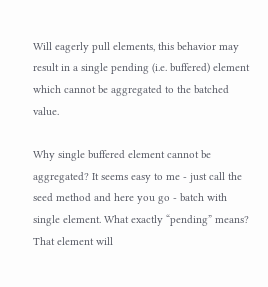Will eagerly pull elements, this behavior may result in a single pending (i.e. buffered) element which cannot be aggregated to the batched value.

Why single buffered element cannot be aggregated? It seems easy to me - just call the seed method and here you go - batch with single element. What exactly “pending” means? That element will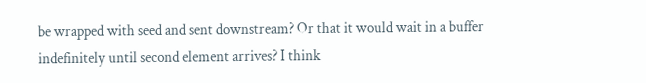be wrapped with seed and sent downstream? Or that it would wait in a buffer indefinitely until second element arrives? I think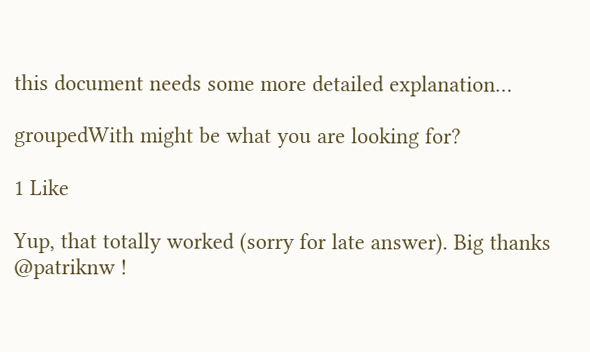this document needs some more detailed explanation…

groupedWith might be what you are looking for?

1 Like

Yup, that totally worked (sorry for late answer). Big thanks @patriknw !